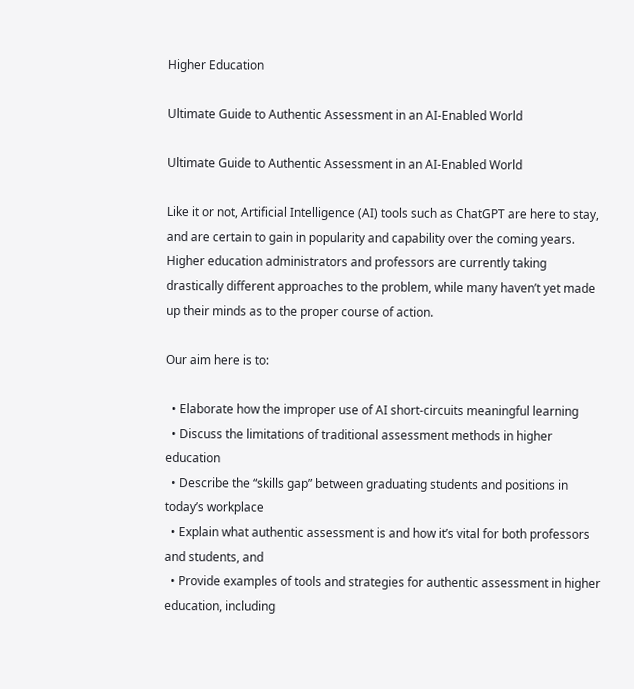Higher Education

Ultimate Guide to Authentic Assessment in an AI-Enabled World

Ultimate Guide to Authentic Assessment in an AI-Enabled World

Like it or not, Artificial Intelligence (AI) tools such as ChatGPT are here to stay, and are certain to gain in popularity and capability over the coming years. Higher education administrators and professors are currently taking drastically different approaches to the problem, while many haven’t yet made up their minds as to the proper course of action.

Our aim here is to:

  • Elaborate how the improper use of AI short-circuits meaningful learning
  • Discuss the limitations of traditional assessment methods in higher education
  • Describe the “skills gap” between graduating students and positions in today’s workplace
  • Explain what authentic assessment is and how it’s vital for both professors and students, and
  • Provide examples of tools and strategies for authentic assessment in higher education, including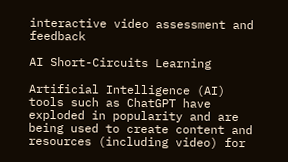interactive video assessment and feedback

AI Short-Circuits Learning

Artificial Intelligence (AI) tools such as ChatGPT have exploded in popularity and are being used to create content and resources (including video) for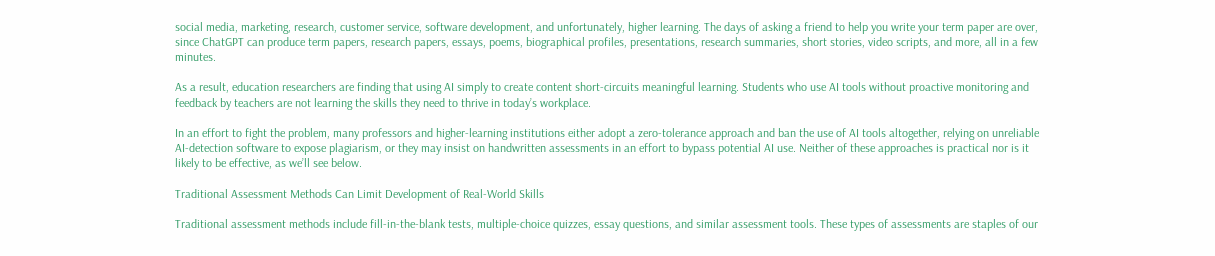social media, marketing, research, customer service, software development, and unfortunately, higher learning. The days of asking a friend to help you write your term paper are over, since ChatGPT can produce term papers, research papers, essays, poems, biographical profiles, presentations, research summaries, short stories, video scripts, and more, all in a few minutes.

As a result, education researchers are finding that using AI simply to create content short-circuits meaningful learning. Students who use AI tools without proactive monitoring and feedback by teachers are not learning the skills they need to thrive in today’s workplace.

In an effort to fight the problem, many professors and higher-learning institutions either adopt a zero-tolerance approach and ban the use of AI tools altogether, relying on unreliable AI-detection software to expose plagiarism, or they may insist on handwritten assessments in an effort to bypass potential AI use. Neither of these approaches is practical nor is it likely to be effective, as we’ll see below.

Traditional Assessment Methods Can Limit Development of Real-World Skills

Traditional assessment methods include fill-in-the-blank tests, multiple-choice quizzes, essay questions, and similar assessment tools. These types of assessments are staples of our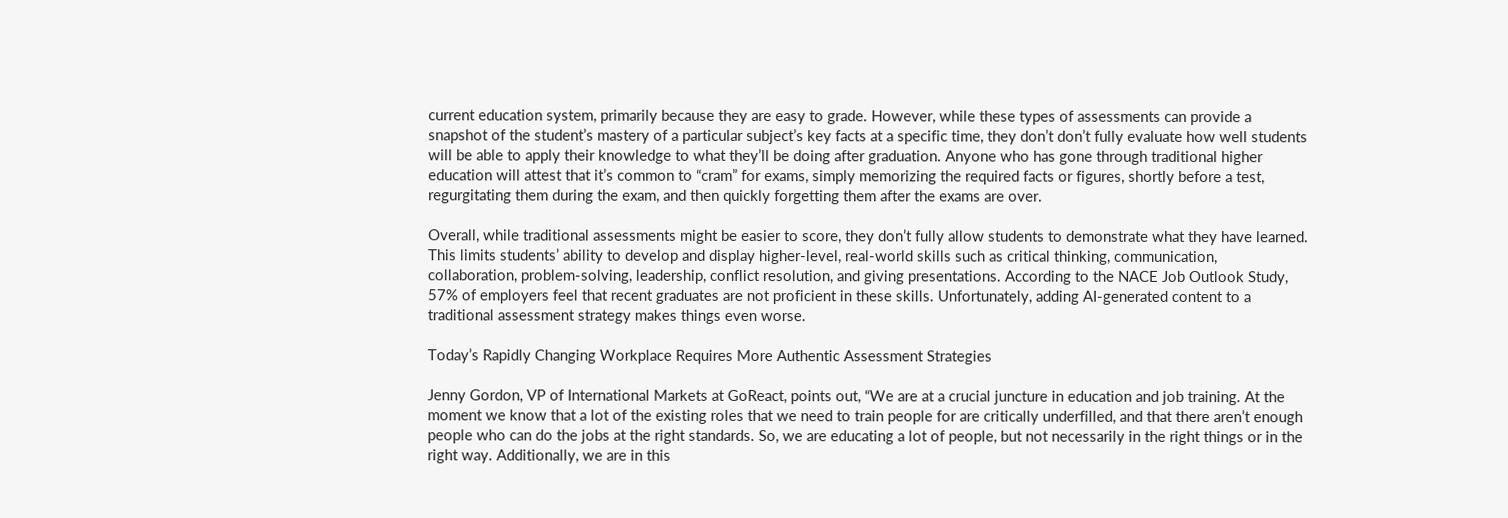current education system, primarily because they are easy to grade. However, while these types of assessments can provide a snapshot of the student’s mastery of a particular subject’s key facts at a specific time, they don’t don’t fully evaluate how well students will be able to apply their knowledge to what they’ll be doing after graduation. Anyone who has gone through traditional higher education will attest that it’s common to “cram” for exams, simply memorizing the required facts or figures, shortly before a test, regurgitating them during the exam, and then quickly forgetting them after the exams are over.

Overall, while traditional assessments might be easier to score, they don’t fully allow students to demonstrate what they have learned. This limits students’ ability to develop and display higher-level, real-world skills such as critical thinking, communication, collaboration, problem-solving, leadership, conflict resolution, and giving presentations. According to the NACE Job Outlook Study, 57% of employers feel that recent graduates are not proficient in these skills. Unfortunately, adding AI-generated content to a traditional assessment strategy makes things even worse.

Today’s Rapidly Changing Workplace Requires More Authentic Assessment Strategies

Jenny Gordon, VP of International Markets at GoReact, points out, “We are at a crucial juncture in education and job training. At the moment we know that a lot of the existing roles that we need to train people for are critically underfilled, and that there aren’t enough people who can do the jobs at the right standards. So, we are educating a lot of people, but not necessarily in the right things or in the right way. Additionally, we are in this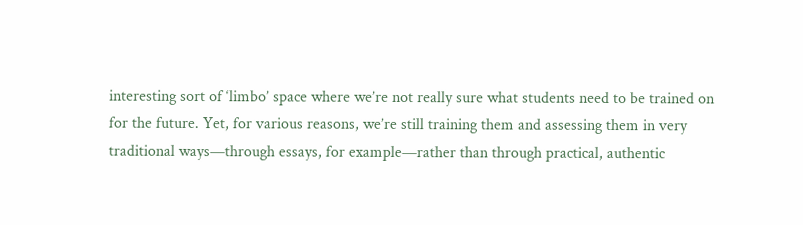interesting sort of ‘limbo’ space where we’re not really sure what students need to be trained on for the future. Yet, for various reasons, we’re still training them and assessing them in very traditional ways—through essays, for example—rather than through practical, authentic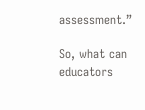assessment.”

So, what can educators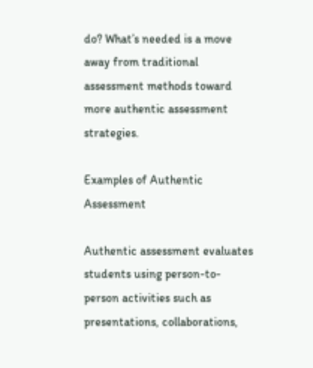do? What’s needed is a move away from traditional assessment methods toward more authentic assessment strategies.

Examples of Authentic Assessment

Authentic assessment evaluates students using person-to-person activities such as presentations, collaborations,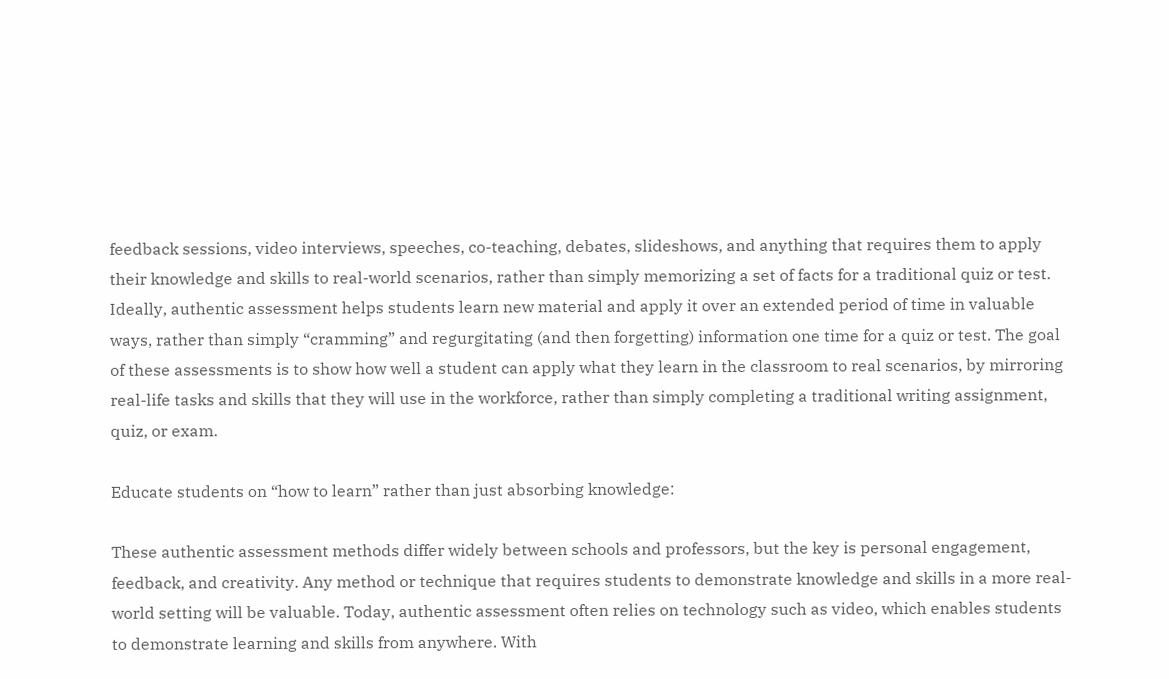feedback sessions, video interviews, speeches, co-teaching, debates, slideshows, and anything that requires them to apply their knowledge and skills to real-world scenarios, rather than simply memorizing a set of facts for a traditional quiz or test. Ideally, authentic assessment helps students learn new material and apply it over an extended period of time in valuable ways, rather than simply “cramming” and regurgitating (and then forgetting) information one time for a quiz or test. The goal of these assessments is to show how well a student can apply what they learn in the classroom to real scenarios, by mirroring real-life tasks and skills that they will use in the workforce, rather than simply completing a traditional writing assignment, quiz, or exam.

Educate students on “how to learn” rather than just absorbing knowledge:

These authentic assessment methods differ widely between schools and professors, but the key is personal engagement, feedback, and creativity. Any method or technique that requires students to demonstrate knowledge and skills in a more real-world setting will be valuable. Today, authentic assessment often relies on technology such as video, which enables students to demonstrate learning and skills from anywhere. With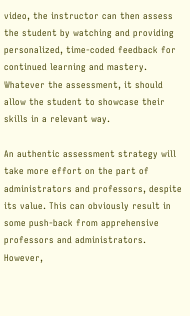video, the instructor can then assess the student by watching and providing personalized, time-coded feedback for continued learning and mastery. Whatever the assessment, it should allow the student to showcase their skills in a relevant way.

An authentic assessment strategy will take more effort on the part of administrators and professors, despite its value. This can obviously result in some push-back from apprehensive professors and administrators. However,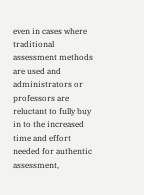even in cases where traditional assessment methods are used and administrators or professors are reluctant to fully buy in to the increased time and effort needed for authentic assessment,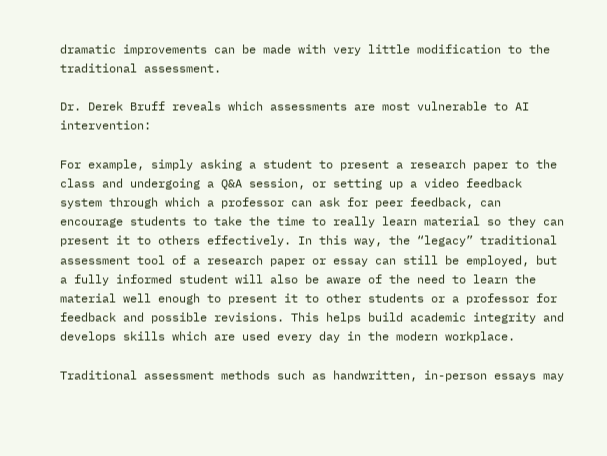dramatic improvements can be made with very little modification to the traditional assessment.

Dr. Derek Bruff reveals which assessments are most vulnerable to AI intervention:

For example, simply asking a student to present a research paper to the class and undergoing a Q&A session, or setting up a video feedback system through which a professor can ask for peer feedback, can encourage students to take the time to really learn material so they can present it to others effectively. In this way, the “legacy” traditional assessment tool of a research paper or essay can still be employed, but a fully informed student will also be aware of the need to learn the material well enough to present it to other students or a professor for feedback and possible revisions. This helps build academic integrity and develops skills which are used every day in the modern workplace.

Traditional assessment methods such as handwritten, in-person essays may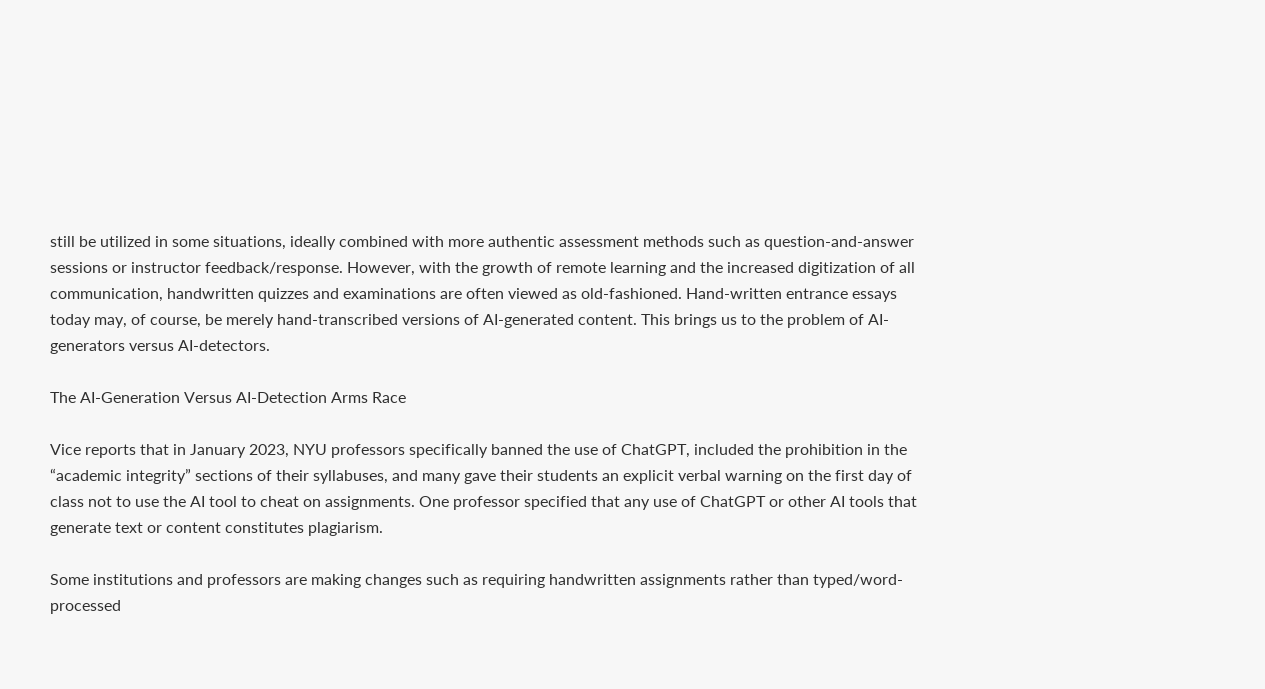still be utilized in some situations, ideally combined with more authentic assessment methods such as question-and-answer sessions or instructor feedback/response. However, with the growth of remote learning and the increased digitization of all communication, handwritten quizzes and examinations are often viewed as old-fashioned. Hand-written entrance essays today may, of course, be merely hand-transcribed versions of AI-generated content. This brings us to the problem of AI-generators versus AI-detectors.

The AI-Generation Versus AI-Detection Arms Race

Vice reports that in January 2023, NYU professors specifically banned the use of ChatGPT, included the prohibition in the “academic integrity” sections of their syllabuses, and many gave their students an explicit verbal warning on the first day of class not to use the AI tool to cheat on assignments. One professor specified that any use of ChatGPT or other AI tools that generate text or content constitutes plagiarism.

Some institutions and professors are making changes such as requiring handwritten assignments rather than typed/word-processed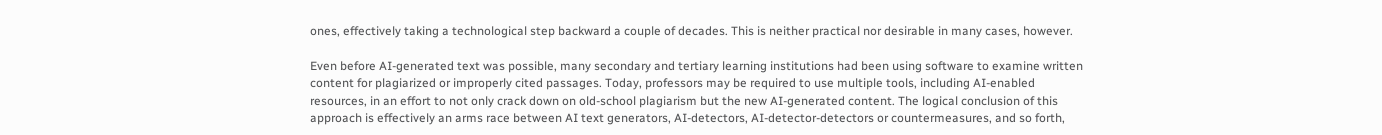ones, effectively taking a technological step backward a couple of decades. This is neither practical nor desirable in many cases, however.

Even before AI-generated text was possible, many secondary and tertiary learning institutions had been using software to examine written content for plagiarized or improperly cited passages. Today, professors may be required to use multiple tools, including AI-enabled resources, in an effort to not only crack down on old-school plagiarism but the new AI-generated content. The logical conclusion of this approach is effectively an arms race between AI text generators, AI-detectors, AI-detector-detectors or countermeasures, and so forth,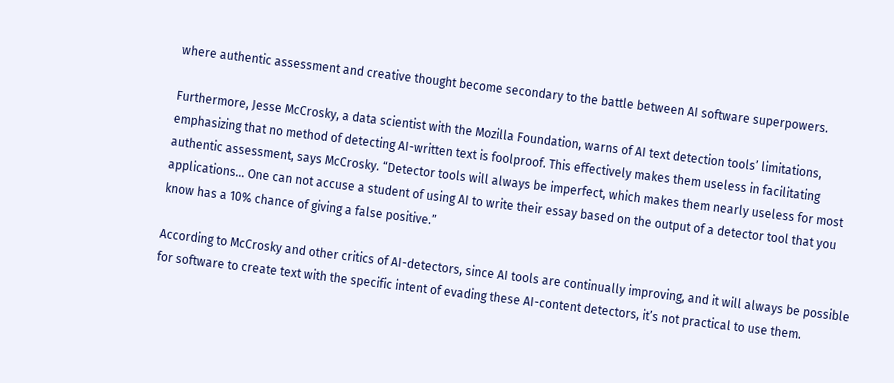where authentic assessment and creative thought become secondary to the battle between AI software superpowers.

Furthermore, Jesse McCrosky, a data scientist with the Mozilla Foundation, warns of AI text detection tools’ limitations, emphasizing that no method of detecting AI-written text is foolproof. This effectively makes them useless in facilitating authentic assessment, says McCrosky. “Detector tools will always be imperfect, which makes them nearly useless for most applications… One can not accuse a student of using AI to write their essay based on the output of a detector tool that you know has a 10% chance of giving a false positive.”

According to McCrosky and other critics of AI-detectors, since AI tools are continually improving, and it will always be possible for software to create text with the specific intent of evading these AI-content detectors, it’s not practical to use them.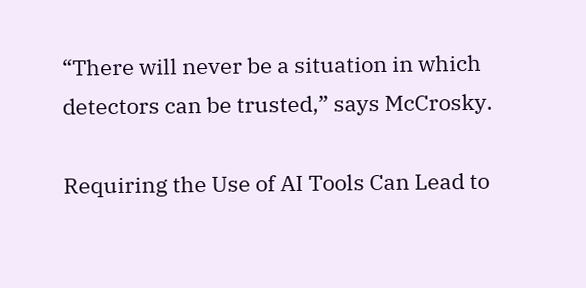“There will never be a situation in which detectors can be trusted,” says McCrosky.

Requiring the Use of AI Tools Can Lead to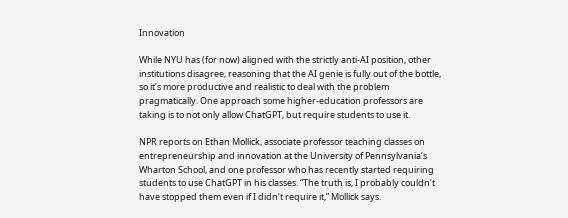Innovation

While NYU has (for now) aligned with the strictly anti-AI position, other institutions disagree, reasoning that the AI genie is fully out of the bottle, so it’s more productive and realistic to deal with the problem pragmatically. One approach some higher-education professors are taking is to not only allow ChatGPT, but require students to use it.

NPR reports on Ethan Mollick, associate professor teaching classes on entrepreneurship and innovation at the University of Pennsylvania’s Wharton School, and one professor who has recently started requiring students to use ChatGPT in his classes. “The truth is, I probably couldn’t have stopped them even if I didn’t require it,” Mollick says.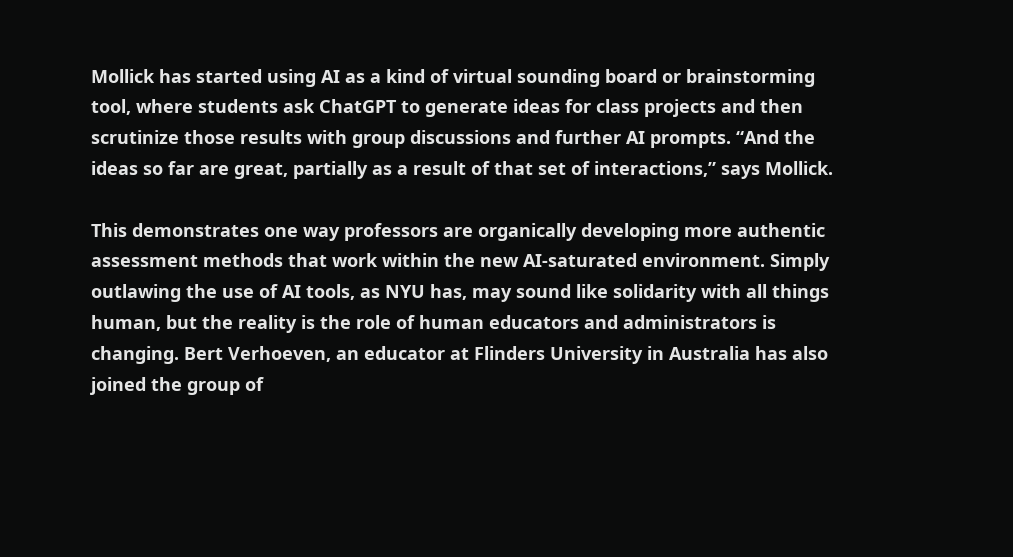Mollick has started using AI as a kind of virtual sounding board or brainstorming tool, where students ask ChatGPT to generate ideas for class projects and then scrutinize those results with group discussions and further AI prompts. “And the ideas so far are great, partially as a result of that set of interactions,” says Mollick.

This demonstrates one way professors are organically developing more authentic assessment methods that work within the new AI-saturated environment. Simply outlawing the use of AI tools, as NYU has, may sound like solidarity with all things human, but the reality is the role of human educators and administrators is changing. Bert Verhoeven, an educator at Flinders University in Australia has also joined the group of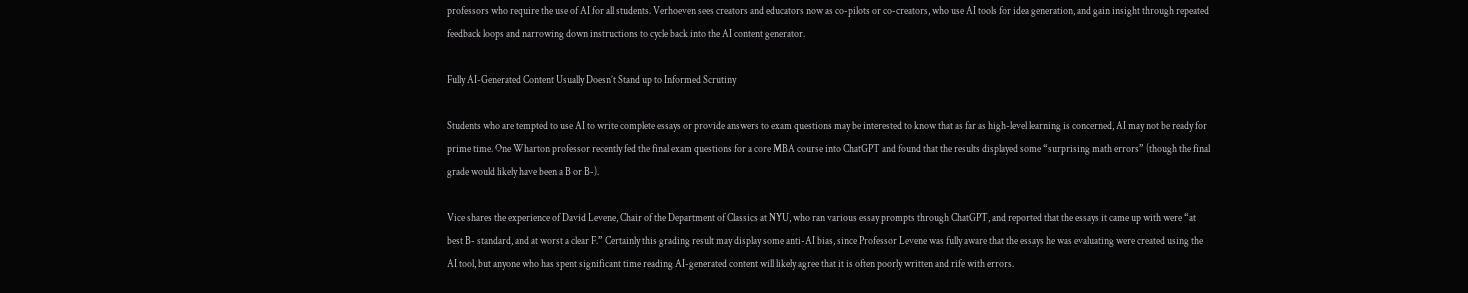professors who require the use of AI for all students. Verhoeven sees creators and educators now as co-pilots or co-creators, who use AI tools for idea generation, and gain insight through repeated feedback loops and narrowing down instructions to cycle back into the AI content generator.

Fully AI-Generated Content Usually Doesn’t Stand up to Informed Scrutiny

Students who are tempted to use AI to write complete essays or provide answers to exam questions may be interested to know that as far as high-level learning is concerned, AI may not be ready for prime time. One Wharton professor recently fed the final exam questions for a core MBA course into ChatGPT and found that the results displayed some “surprising math errors” (though the final grade would likely have been a B or B-).

Vice shares the experience of David Levene, Chair of the Department of Classics at NYU, who ran various essay prompts through ChatGPT, and reported that the essays it came up with were “at best B- standard, and at worst a clear F.” Certainly this grading result may display some anti-AI bias, since Professor Levene was fully aware that the essays he was evaluating were created using the AI tool, but anyone who has spent significant time reading AI-generated content will likely agree that it is often poorly written and rife with errors.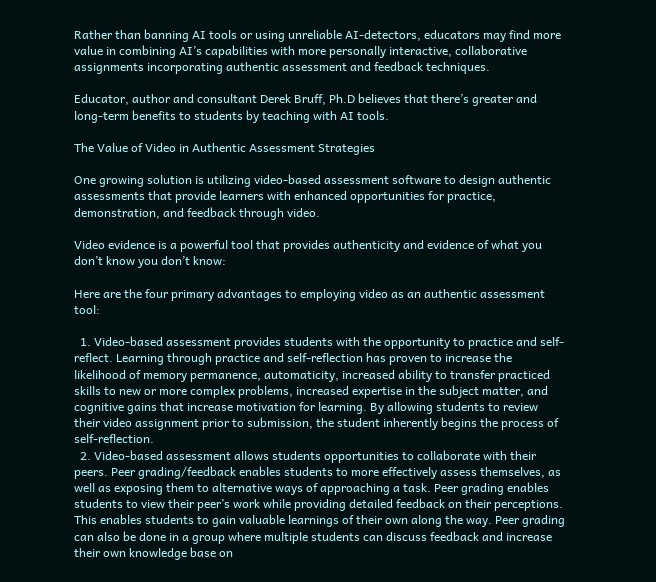Rather than banning AI tools or using unreliable AI-detectors, educators may find more value in combining AI’s capabilities with more personally interactive, collaborative assignments incorporating authentic assessment and feedback techniques.

Educator, author and consultant Derek Bruff, Ph.D believes that there’s greater and long-term benefits to students by teaching with AI tools.

The Value of Video in Authentic Assessment Strategies

One growing solution is utilizing video-based assessment software to design authentic assessments that provide learners with enhanced opportunities for practice, demonstration, and feedback through video.

Video evidence is a powerful tool that provides authenticity and evidence of what you don’t know you don’t know:

Here are the four primary advantages to employing video as an authentic assessment tool:

  1. Video-based assessment provides students with the opportunity to practice and self-reflect. Learning through practice and self-reflection has proven to increase the likelihood of memory permanence, automaticity, increased ability to transfer practiced skills to new or more complex problems, increased expertise in the subject matter, and cognitive gains that increase motivation for learning. By allowing students to review their video assignment prior to submission, the student inherently begins the process of self-reflection.
  2. Video-based assessment allows students opportunities to collaborate with their peers. Peer grading/feedback enables students to more effectively assess themselves, as well as exposing them to alternative ways of approaching a task. Peer grading enables students to view their peer’s work while providing detailed feedback on their perceptions. This enables students to gain valuable learnings of their own along the way. Peer grading can also be done in a group where multiple students can discuss feedback and increase their own knowledge base on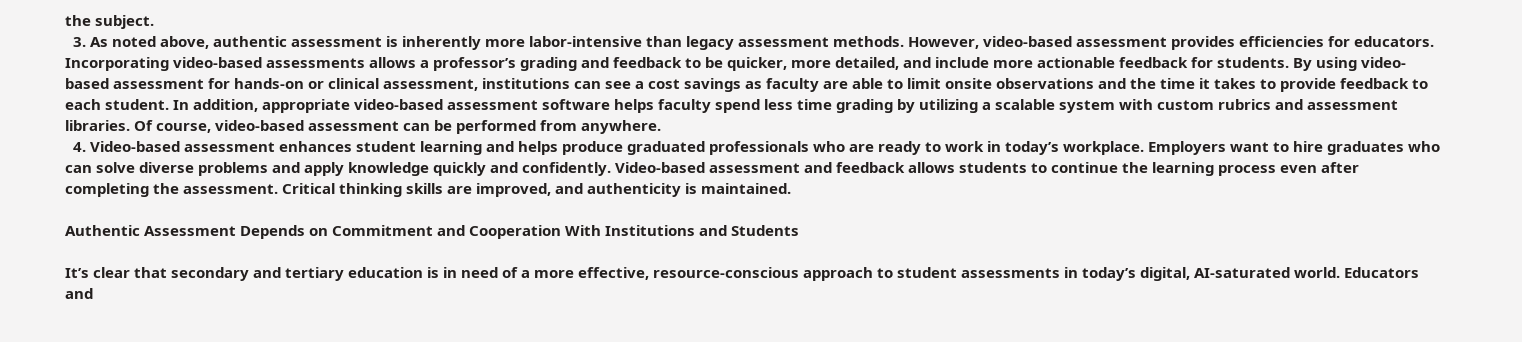the subject.
  3. As noted above, authentic assessment is inherently more labor-intensive than legacy assessment methods. However, video-based assessment provides efficiencies for educators. Incorporating video-based assessments allows a professor’s grading and feedback to be quicker, more detailed, and include more actionable feedback for students. By using video-based assessment for hands-on or clinical assessment, institutions can see a cost savings as faculty are able to limit onsite observations and the time it takes to provide feedback to each student. In addition, appropriate video-based assessment software helps faculty spend less time grading by utilizing a scalable system with custom rubrics and assessment libraries. Of course, video-based assessment can be performed from anywhere.
  4. Video-based assessment enhances student learning and helps produce graduated professionals who are ready to work in today’s workplace. Employers want to hire graduates who can solve diverse problems and apply knowledge quickly and confidently. Video-based assessment and feedback allows students to continue the learning process even after completing the assessment. Critical thinking skills are improved, and authenticity is maintained.

Authentic Assessment Depends on Commitment and Cooperation With Institutions and Students

It’s clear that secondary and tertiary education is in need of a more effective, resource-conscious approach to student assessments in today’s digital, AI-saturated world. Educators and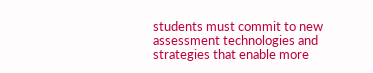students must commit to new assessment technologies and strategies that enable more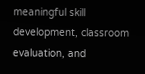meaningful skill development, classroom evaluation, and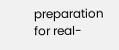preparation for real-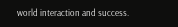world interaction and success.